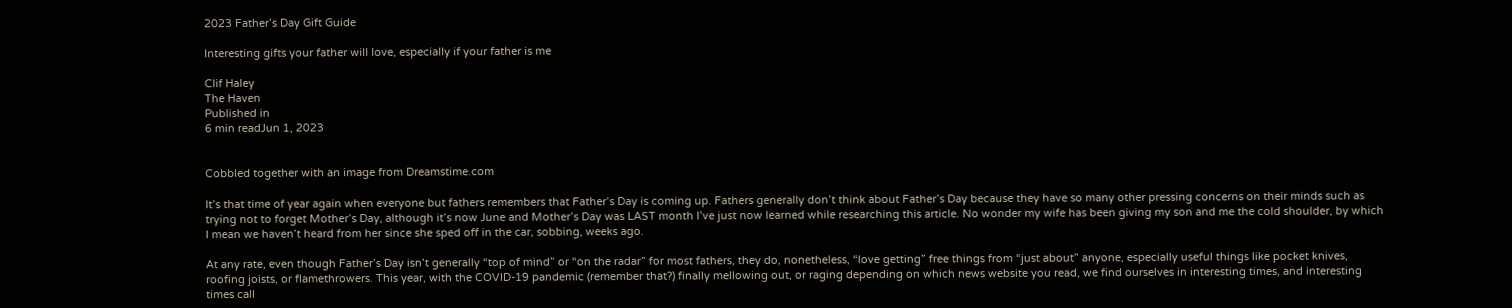2023 Father’s Day Gift Guide

Interesting gifts your father will love, especially if your father is me

Clif Haley
The Haven
Published in
6 min readJun 1, 2023


Cobbled together with an image from Dreamstime.com

It’s that time of year again when everyone but fathers remembers that Father’s Day is coming up. Fathers generally don’t think about Father’s Day because they have so many other pressing concerns on their minds such as trying not to forget Mother’s Day, although it’s now June and Mother’s Day was LAST month I’ve just now learned while researching this article. No wonder my wife has been giving my son and me the cold shoulder, by which I mean we haven’t heard from her since she sped off in the car, sobbing, weeks ago.

At any rate, even though Father’s Day isn’t generally “top of mind” or “on the radar” for most fathers, they do, nonetheless, “love getting” free things from “just about” anyone, especially useful things like pocket knives, roofing joists, or flamethrowers. This year, with the COVID-19 pandemic (remember that?) finally mellowing out, or raging depending on which news website you read, we find ourselves in interesting times, and interesting times call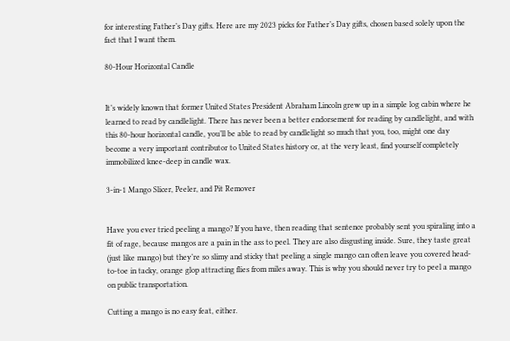for interesting Father’s Day gifts. Here are my 2023 picks for Father’s Day gifts, chosen based solely upon the fact that I want them.

80-Hour Horizontal Candle


It’s widely known that former United States President Abraham Lincoln grew up in a simple log cabin where he learned to read by candlelight. There has never been a better endorsement for reading by candlelight, and with this 80-hour horizontal candle, you’ll be able to read by candlelight so much that you, too, might one day become a very important contributor to United States history or, at the very least, find yourself completely immobilized knee-deep in candle wax.

3-in-1 Mango Slicer, Peeler, and Pit Remover


Have you ever tried peeling a mango? If you have, then reading that sentence probably sent you spiraling into a fit of rage, because mangos are a pain in the ass to peel. They are also disgusting inside. Sure, they taste great (just like mango) but they’re so slimy and sticky that peeling a single mango can often leave you covered head-to-toe in tacky, orange glop attracting flies from miles away. This is why you should never try to peel a mango on public transportation.

Cutting a mango is no easy feat, either.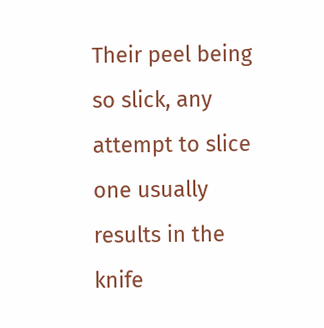Their peel being so slick, any attempt to slice one usually results in the knife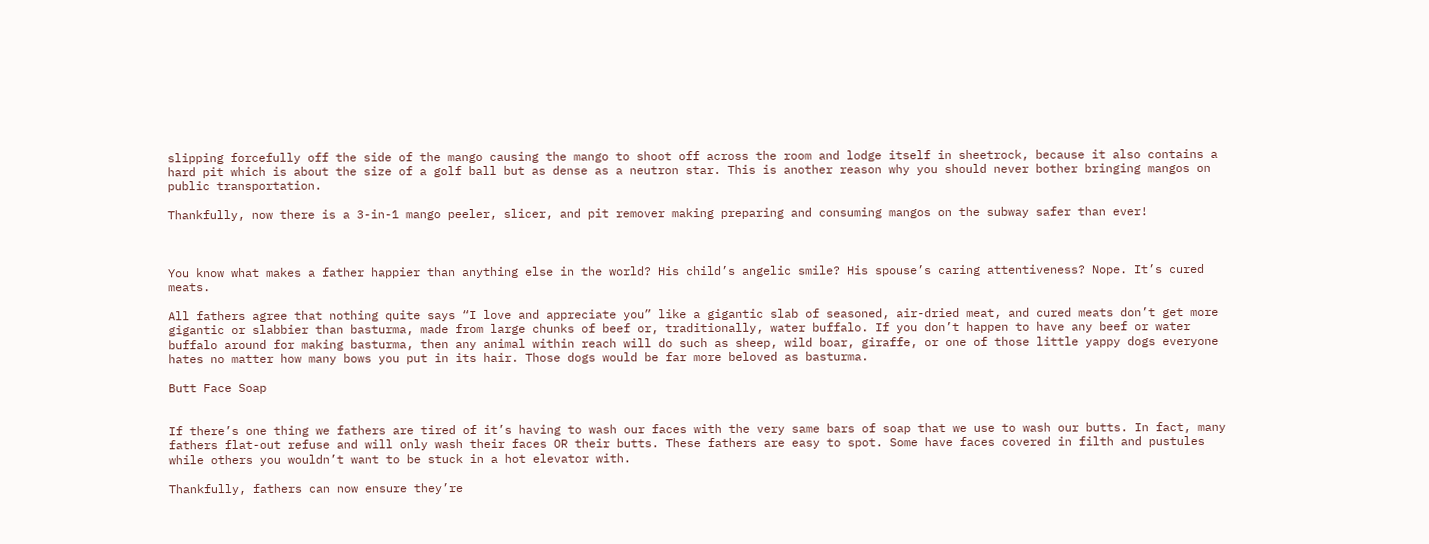slipping forcefully off the side of the mango causing the mango to shoot off across the room and lodge itself in sheetrock, because it also contains a hard pit which is about the size of a golf ball but as dense as a neutron star. This is another reason why you should never bother bringing mangos on public transportation.

Thankfully, now there is a 3-in-1 mango peeler, slicer, and pit remover making preparing and consuming mangos on the subway safer than ever!



You know what makes a father happier than anything else in the world? His child’s angelic smile? His spouse’s caring attentiveness? Nope. It’s cured meats.

All fathers agree that nothing quite says “I love and appreciate you” like a gigantic slab of seasoned, air-dried meat, and cured meats don’t get more gigantic or slabbier than basturma, made from large chunks of beef or, traditionally, water buffalo. If you don’t happen to have any beef or water buffalo around for making basturma, then any animal within reach will do such as sheep, wild boar, giraffe, or one of those little yappy dogs everyone hates no matter how many bows you put in its hair. Those dogs would be far more beloved as basturma.

Butt Face Soap


If there’s one thing we fathers are tired of it’s having to wash our faces with the very same bars of soap that we use to wash our butts. In fact, many fathers flat-out refuse and will only wash their faces OR their butts. These fathers are easy to spot. Some have faces covered in filth and pustules while others you wouldn’t want to be stuck in a hot elevator with.

Thankfully, fathers can now ensure they’re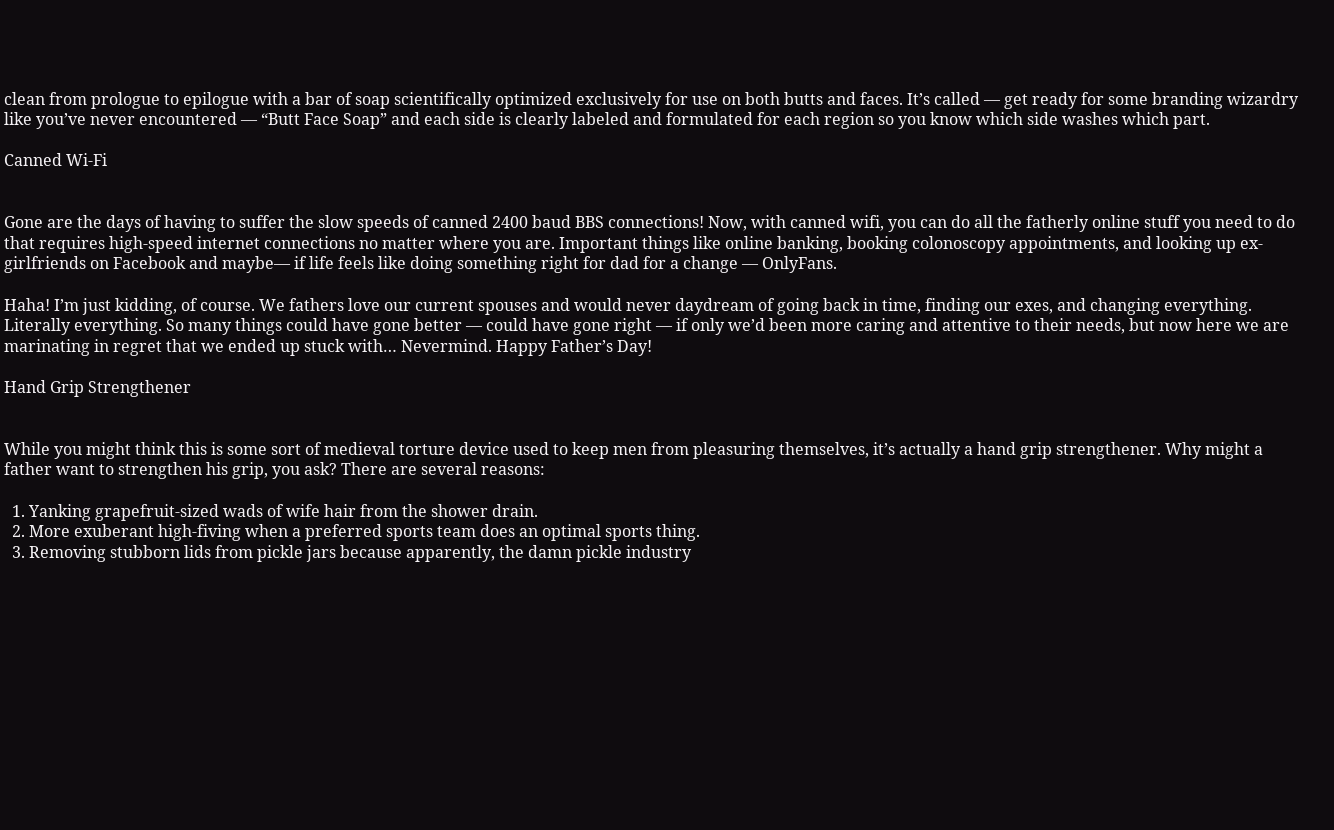clean from prologue to epilogue with a bar of soap scientifically optimized exclusively for use on both butts and faces. It’s called — get ready for some branding wizardry like you’ve never encountered — “Butt Face Soap” and each side is clearly labeled and formulated for each region so you know which side washes which part.

Canned Wi-Fi


Gone are the days of having to suffer the slow speeds of canned 2400 baud BBS connections! Now, with canned wifi, you can do all the fatherly online stuff you need to do that requires high-speed internet connections no matter where you are. Important things like online banking, booking colonoscopy appointments, and looking up ex-girlfriends on Facebook and maybe— if life feels like doing something right for dad for a change — OnlyFans.

Haha! I’m just kidding, of course. We fathers love our current spouses and would never daydream of going back in time, finding our exes, and changing everything. Literally everything. So many things could have gone better — could have gone right — if only we’d been more caring and attentive to their needs, but now here we are marinating in regret that we ended up stuck with… Nevermind. Happy Father’s Day!

Hand Grip Strengthener


While you might think this is some sort of medieval torture device used to keep men from pleasuring themselves, it’s actually a hand grip strengthener. Why might a father want to strengthen his grip, you ask? There are several reasons:

  1. Yanking grapefruit-sized wads of wife hair from the shower drain.
  2. More exuberant high-fiving when a preferred sports team does an optimal sports thing.
  3. Removing stubborn lids from pickle jars because apparently, the damn pickle industry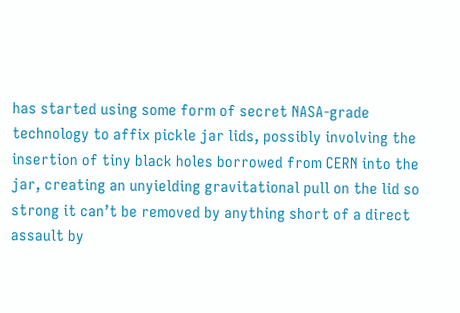has started using some form of secret NASA-grade technology to affix pickle jar lids, possibly involving the insertion of tiny black holes borrowed from CERN into the jar, creating an unyielding gravitational pull on the lid so strong it can’t be removed by anything short of a direct assault by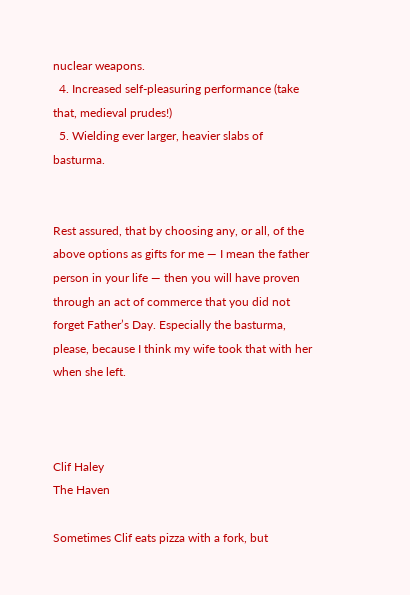nuclear weapons.
  4. Increased self-pleasuring performance (take that, medieval prudes!)
  5. Wielding ever larger, heavier slabs of basturma.


Rest assured, that by choosing any, or all, of the above options as gifts for me — I mean the father person in your life — then you will have proven through an act of commerce that you did not forget Father’s Day. Especially the basturma, please, because I think my wife took that with her when she left.



Clif Haley
The Haven

Sometimes Clif eats pizza with a fork, but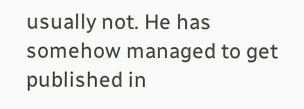usually not. He has somehow managed to get published in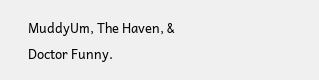MuddyUm, The Haven, & Doctor Funny.